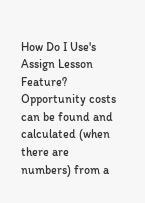How Do I Use's Assign Lesson Feature? Opportunity costs can be found and calculated (when there are numbers) from a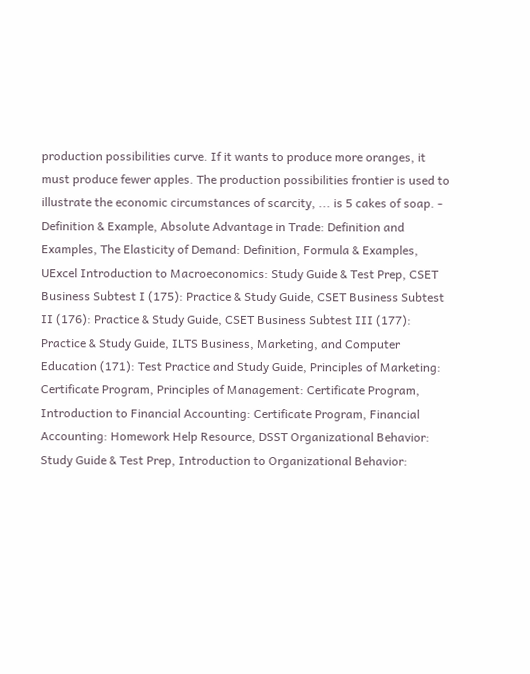production possibilities curve. If it wants to produce more oranges, it must produce fewer apples. The production possibilities frontier is used to illustrate the economic circumstances of scarcity, ... is 5 cakes of soap. - Definition & Example, Absolute Advantage in Trade: Definition and Examples, The Elasticity of Demand: Definition, Formula & Examples, UExcel Introduction to Macroeconomics: Study Guide & Test Prep, CSET Business Subtest I (175): Practice & Study Guide, CSET Business Subtest II (176): Practice & Study Guide, CSET Business Subtest III (177): Practice & Study Guide, ILTS Business, Marketing, and Computer Education (171): Test Practice and Study Guide, Principles of Marketing: Certificate Program, Principles of Management: Certificate Program, Introduction to Financial Accounting: Certificate Program, Financial Accounting: Homework Help Resource, DSST Organizational Behavior: Study Guide & Test Prep, Introduction to Organizational Behavior: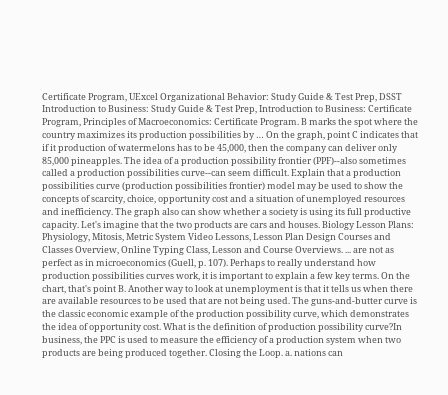Certificate Program, UExcel Organizational Behavior: Study Guide & Test Prep, DSST Introduction to Business: Study Guide & Test Prep, Introduction to Business: Certificate Program, Principles of Macroeconomics: Certificate Program. B marks the spot where the country maximizes its production possibilities by … On the graph, point C indicates that if it production of watermelons has to be 45,000, then the company can deliver only 85,000 pineapples. The idea of a production possibility frontier (PPF)--also sometimes called a production possibilities curve--can seem difficult. Explain that a production possibilities curve (production possibilities frontier) model may be used to show the concepts of scarcity, choice, opportunity cost and a situation of unemployed resources and inefficiency. The graph also can show whether a society is using its full productive capacity. Let's imagine that the two products are cars and houses. Biology Lesson Plans: Physiology, Mitosis, Metric System Video Lessons, Lesson Plan Design Courses and Classes Overview, Online Typing Class, Lesson and Course Overviews. ... are not as perfect as in microeconomics (Guell, p. 107). Perhaps to really understand how production possibilities curves work, it is important to explain a few key terms. On the chart, that's point B. Another way to look at unemployment is that it tells us when there are available resources to be used that are not being used. The guns-and-butter curve is the classic economic example of the production possibility curve, which demonstrates the idea of opportunity cost. What is the definition of production possibility curve?In business, the PPC is used to measure the efficiency of a production system when two products are being produced together. Closing the Loop. a. nations can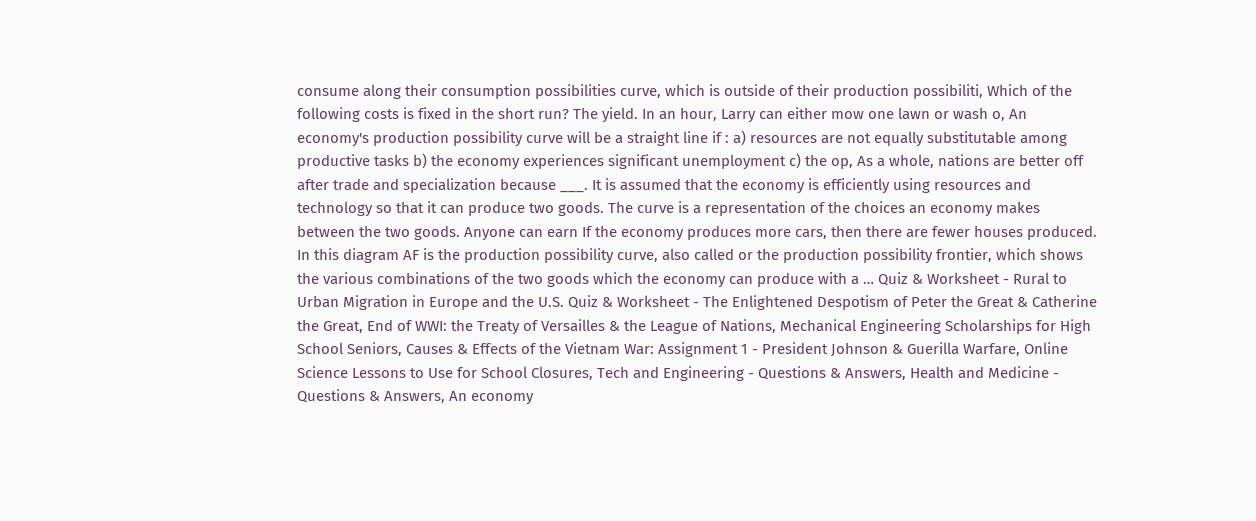consume along their consumption possibilities curve, which is outside of their production possibiliti, Which of the following costs is fixed in the short run? The yield. In an hour, Larry can either mow one lawn or wash o, An economy's production possibility curve will be a straight line if : a) resources are not equally substitutable among productive tasks b) the economy experiences significant unemployment c) the op, As a whole, nations are better off after trade and specialization because ___. It is assumed that the economy is efficiently using resources and technology so that it can produce two goods. The curve is a representation of the choices an economy makes between the two goods. Anyone can earn If the economy produces more cars, then there are fewer houses produced. In this diagram AF is the production possibility curve, also called or the production possibility frontier, which shows the various combinations of the two goods which the economy can produce with a … Quiz & Worksheet - Rural to Urban Migration in Europe and the U.S. Quiz & Worksheet - The Enlightened Despotism of Peter the Great & Catherine the Great, End of WWI: the Treaty of Versailles & the League of Nations, Mechanical Engineering Scholarships for High School Seniors, Causes & Effects of the Vietnam War: Assignment 1 - President Johnson & Guerilla Warfare, Online Science Lessons to Use for School Closures, Tech and Engineering - Questions & Answers, Health and Medicine - Questions & Answers, An economy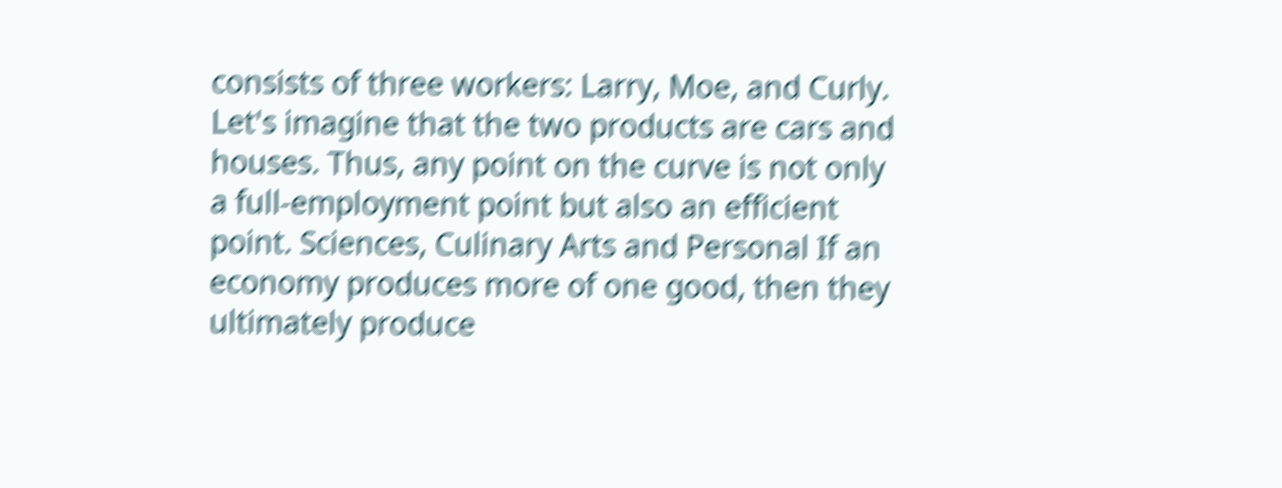consists of three workers: Larry, Moe, and Curly. Let's imagine that the two products are cars and houses. Thus, any point on the curve is not only a full-employment point but also an efficient point. Sciences, Culinary Arts and Personal If an economy produces more of one good, then they ultimately produce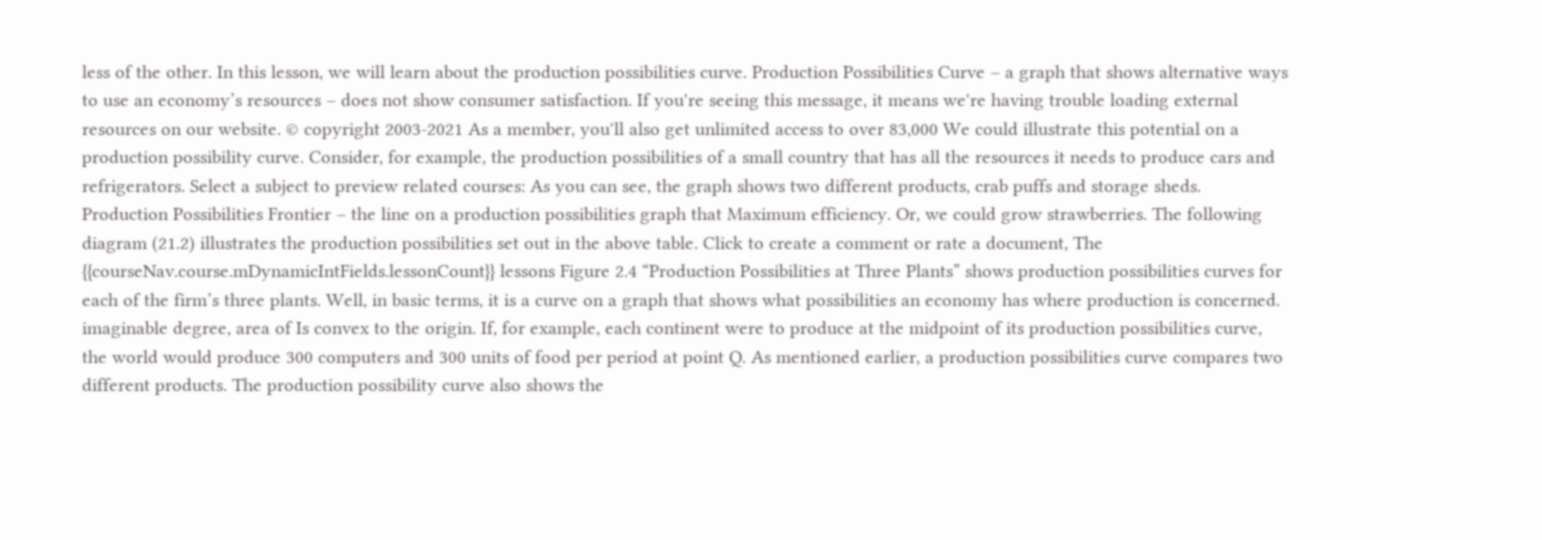less of the other. In this lesson, we will learn about the production possibilities curve. Production Possibilities Curve – a graph that shows alternative ways to use an economy’s resources – does not show consumer satisfaction. If you're seeing this message, it means we're having trouble loading external resources on our website. © copyright 2003-2021 As a member, you'll also get unlimited access to over 83,000 We could illustrate this potential on a production possibility curve. Consider, for example, the production possibilities of a small country that has all the resources it needs to produce cars and refrigerators. Select a subject to preview related courses: As you can see, the graph shows two different products, crab puffs and storage sheds. Production Possibilities Frontier – the line on a production possibilities graph that Maximum efficiency. Or, we could grow strawberries. The following diagram (21.2) illustrates the production possibilities set out in the above table. Click to create a comment or rate a document, The {{courseNav.course.mDynamicIntFields.lessonCount}} lessons Figure 2.4 “Production Possibilities at Three Plants” shows production possibilities curves for each of the firm’s three plants. Well, in basic terms, it is a curve on a graph that shows what possibilities an economy has where production is concerned. imaginable degree, area of Is convex to the origin. If, for example, each continent were to produce at the midpoint of its production possibilities curve, the world would produce 300 computers and 300 units of food per period at point Q. As mentioned earlier, a production possibilities curve compares two different products. The production possibility curve also shows the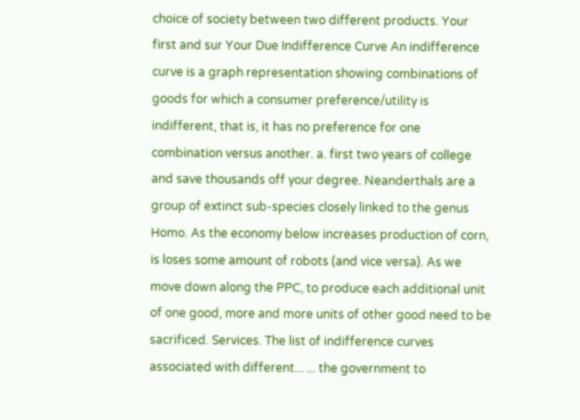choice of society between two different products. Your first and sur Your Due Indifference Curve An indifference curve is a graph representation showing combinations of goods for which a consumer preference/utility is indifferent, that is, it has no preference for one combination versus another. a. first two years of college and save thousands off your degree. Neanderthals are a group of extinct sub-species closely linked to the genus Homo. As the economy below increases production of corn, is loses some amount of robots (and vice versa). As we move down along the PPC, to produce each additional unit of one good, more and more units of other good need to be sacrificed. Services. The list of indifference curves associated with different... ... the government to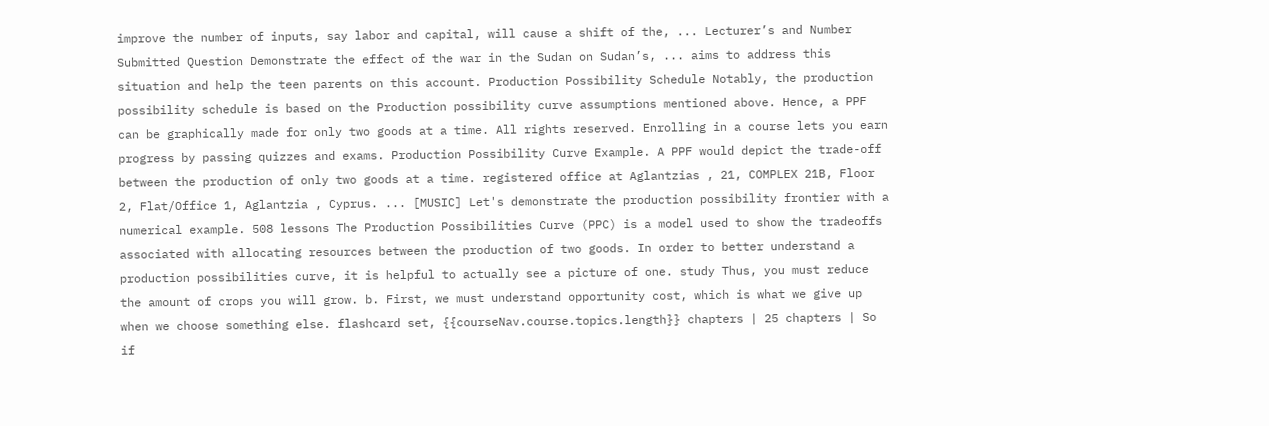improve the number of inputs, say labor and capital, will cause a shift of the, ... Lecturer’s and Number Submitted Question Demonstrate the effect of the war in the Sudan on Sudan’s, ... aims to address this situation and help the teen parents on this account. Production Possibility Schedule Notably, the production possibility schedule is based on the Production possibility curve assumptions mentioned above. Hence, a PPF can be graphically made for only two goods at a time. All rights reserved. Enrolling in a course lets you earn progress by passing quizzes and exams. Production Possibility Curve Example. A PPF would depict the trade-off between the production of only two goods at a time. registered office at Aglantzias , 21, COMPLEX 21B, Floor 2, Flat/Office 1, Aglantzia , Cyprus. ... [MUSIC] Let's demonstrate the production possibility frontier with a numerical example. 508 lessons The Production Possibilities Curve (PPC) is a model used to show the tradeoffs associated with allocating resources between the production of two goods. In order to better understand a production possibilities curve, it is helpful to actually see a picture of one. study Thus, you must reduce the amount of crops you will grow. b. First, we must understand opportunity cost, which is what we give up when we choose something else. flashcard set, {{courseNav.course.topics.length}} chapters | 25 chapters | So if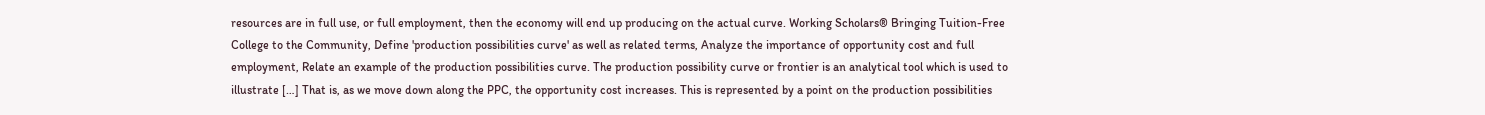resources are in full use, or full employment, then the economy will end up producing on the actual curve. Working Scholars® Bringing Tuition-Free College to the Community, Define 'production possibilities curve' as well as related terms, Analyze the importance of opportunity cost and full employment, Relate an example of the production possibilities curve. The production possibility curve or frontier is an analytical tool which is used to illustrate […] That is, as we move down along the PPC, the opportunity cost increases. This is represented by a point on the production possibilities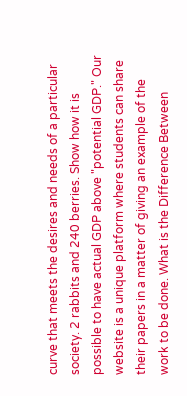curve that meets the desires and needs of a particular society. 2 rabbits and 240 berries. Show how it is possible to have actual GDP above "potential GDP." Our website is a unique platform where students can share their papers in a matter of giving an example of the work to be done. What is the Difference Between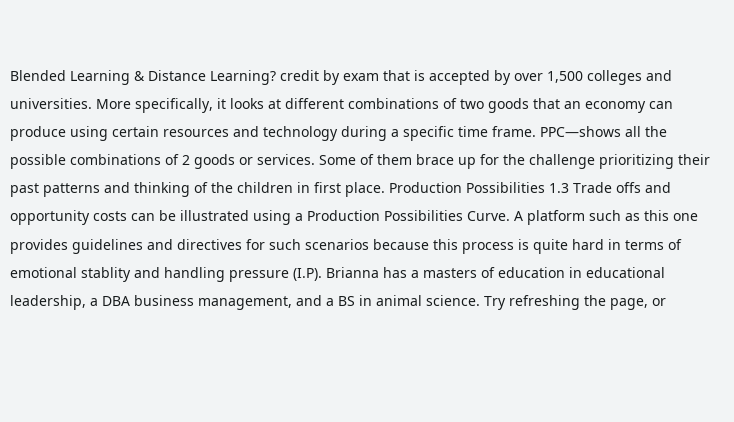Blended Learning & Distance Learning? credit by exam that is accepted by over 1,500 colleges and universities. More specifically, it looks at different combinations of two goods that an economy can produce using certain resources and technology during a specific time frame. PPC—shows all the possible combinations of 2 goods or services. Some of them brace up for the challenge prioritizing their past patterns and thinking of the children in first place. Production Possibilities 1.3 Trade offs and opportunity costs can be illustrated using a Production Possibilities Curve. A platform such as this one provides guidelines and directives for such scenarios because this process is quite hard in terms of emotional stablity and handling pressure (I.P). Brianna has a masters of education in educational leadership, a DBA business management, and a BS in animal science. Try refreshing the page, or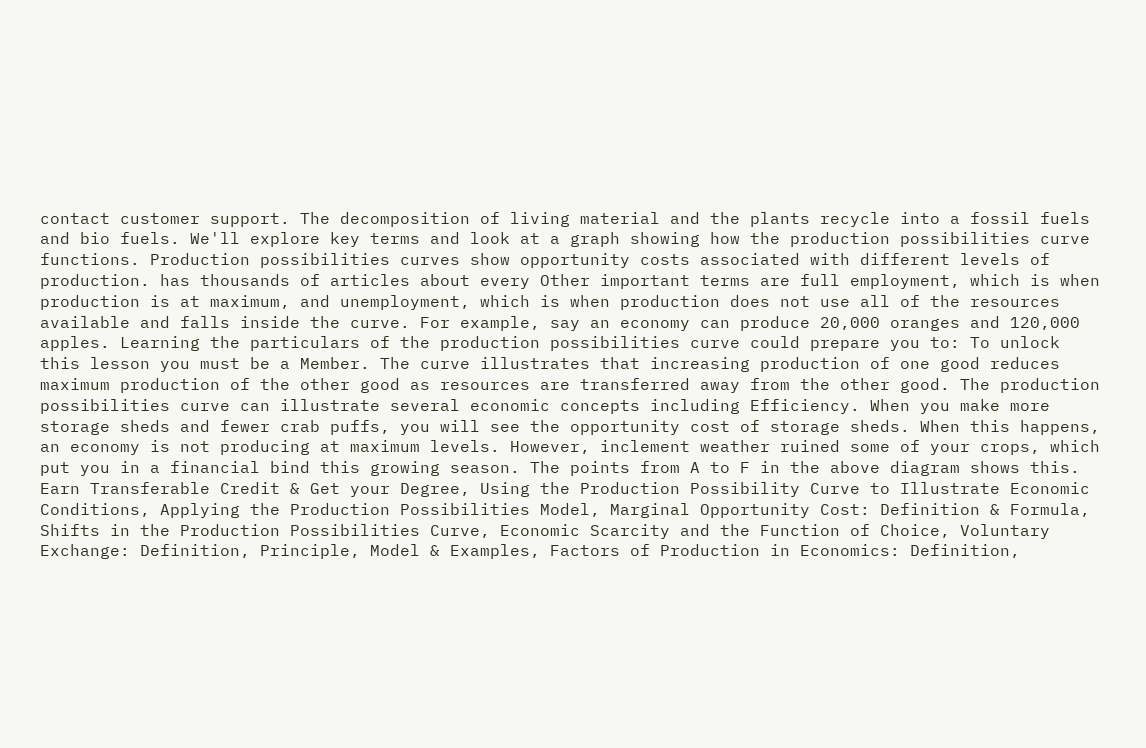contact customer support. The decomposition of living material and the plants recycle into a fossil fuels and bio fuels. We'll explore key terms and look at a graph showing how the production possibilities curve functions. Production possibilities curves show opportunity costs associated with different levels of production. has thousands of articles about every Other important terms are full employment, which is when production is at maximum, and unemployment, which is when production does not use all of the resources available and falls inside the curve. For example, say an economy can produce 20,000 oranges and 120,000 apples. Learning the particulars of the production possibilities curve could prepare you to: To unlock this lesson you must be a Member. The curve illustrates that increasing production of one good reduces maximum production of the other good as resources are transferred away from the other good. The production possibilities curve can illustrate several economic concepts including Efficiency. When you make more storage sheds and fewer crab puffs, you will see the opportunity cost of storage sheds. When this happens, an economy is not producing at maximum levels. However, inclement weather ruined some of your crops, which put you in a financial bind this growing season. The points from A to F in the above diagram shows this. Earn Transferable Credit & Get your Degree, Using the Production Possibility Curve to Illustrate Economic Conditions, Applying the Production Possibilities Model, Marginal Opportunity Cost: Definition & Formula, Shifts in the Production Possibilities Curve, Economic Scarcity and the Function of Choice, Voluntary Exchange: Definition, Principle, Model & Examples, Factors of Production in Economics: Definition,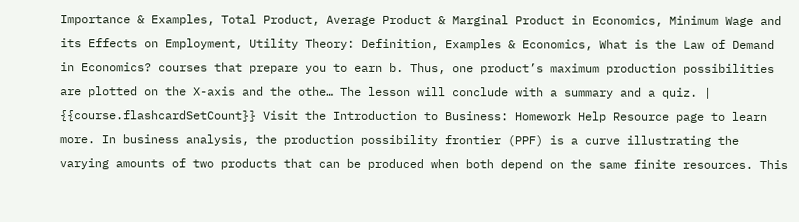Importance & Examples, Total Product, Average Product & Marginal Product in Economics, Minimum Wage and its Effects on Employment, Utility Theory: Definition, Examples & Economics, What is the Law of Demand in Economics? courses that prepare you to earn b. Thus, one product’s maximum production possibilities are plotted on the X-axis and the othe… The lesson will conclude with a summary and a quiz. | {{course.flashcardSetCount}} Visit the Introduction to Business: Homework Help Resource page to learn more. In business analysis, the production possibility frontier (PPF) is a curve illustrating the varying amounts of two products that can be produced when both depend on the same finite resources. This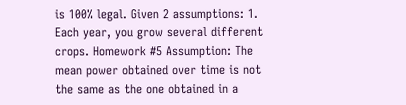is 100% legal. Given 2 assumptions: 1. Each year, you grow several different crops. Homework #5 Assumption: The mean power obtained over time is not the same as the one obtained in a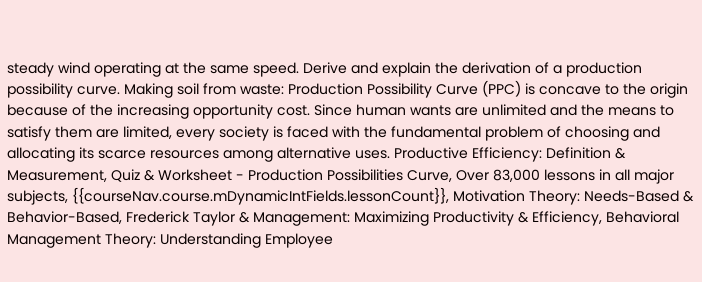steady wind operating at the same speed. Derive and explain the derivation of a production possibility curve. Making soil from waste: Production Possibility Curve (PPC) is concave to the origin because of the increasing opportunity cost. Since human wants are unlimited and the means to satisfy them are limited, every society is faced with the fundamental problem of choosing and allocating its scarce resources among alternative uses. Productive Efficiency: Definition & Measurement, Quiz & Worksheet - Production Possibilities Curve, Over 83,000 lessons in all major subjects, {{courseNav.course.mDynamicIntFields.lessonCount}}, Motivation Theory: Needs-Based & Behavior-Based, Frederick Taylor & Management: Maximizing Productivity & Efficiency, Behavioral Management Theory: Understanding Employee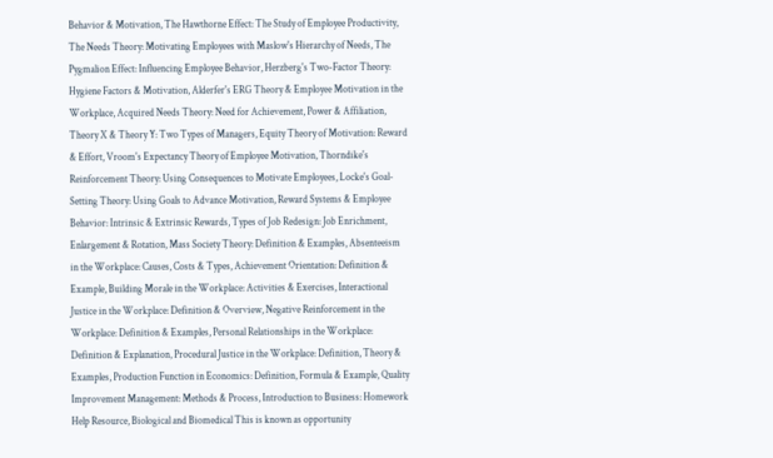Behavior & Motivation, The Hawthorne Effect: The Study of Employee Productivity, The Needs Theory: Motivating Employees with Maslow's Hierarchy of Needs, The Pygmalion Effect: Influencing Employee Behavior, Herzberg's Two-Factor Theory: Hygiene Factors & Motivation, Alderfer's ERG Theory & Employee Motivation in the Workplace, Acquired Needs Theory: Need for Achievement, Power & Affiliation, Theory X & Theory Y: Two Types of Managers, Equity Theory of Motivation: Reward & Effort, Vroom's Expectancy Theory of Employee Motivation, Thorndike's Reinforcement Theory: Using Consequences to Motivate Employees, Locke's Goal-Setting Theory: Using Goals to Advance Motivation, Reward Systems & Employee Behavior: Intrinsic & Extrinsic Rewards, Types of Job Redesign: Job Enrichment, Enlargement & Rotation, Mass Society Theory: Definition & Examples, Absenteeism in the Workplace: Causes, Costs & Types, Achievement Orientation: Definition & Example, Building Morale in the Workplace: Activities & Exercises, Interactional Justice in the Workplace: Definition & Overview, Negative Reinforcement in the Workplace: Definition & Examples, Personal Relationships in the Workplace: Definition & Explanation, Procedural Justice in the Workplace: Definition, Theory & Examples, Production Function in Economics: Definition, Formula & Example, Quality Improvement Management: Methods & Process, Introduction to Business: Homework Help Resource, Biological and Biomedical This is known as opportunity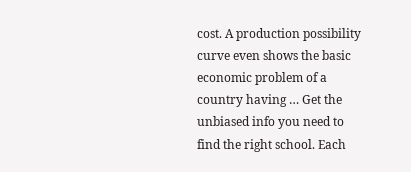cost. A production possibility curve even shows the basic economic problem of a country having … Get the unbiased info you need to find the right school. Each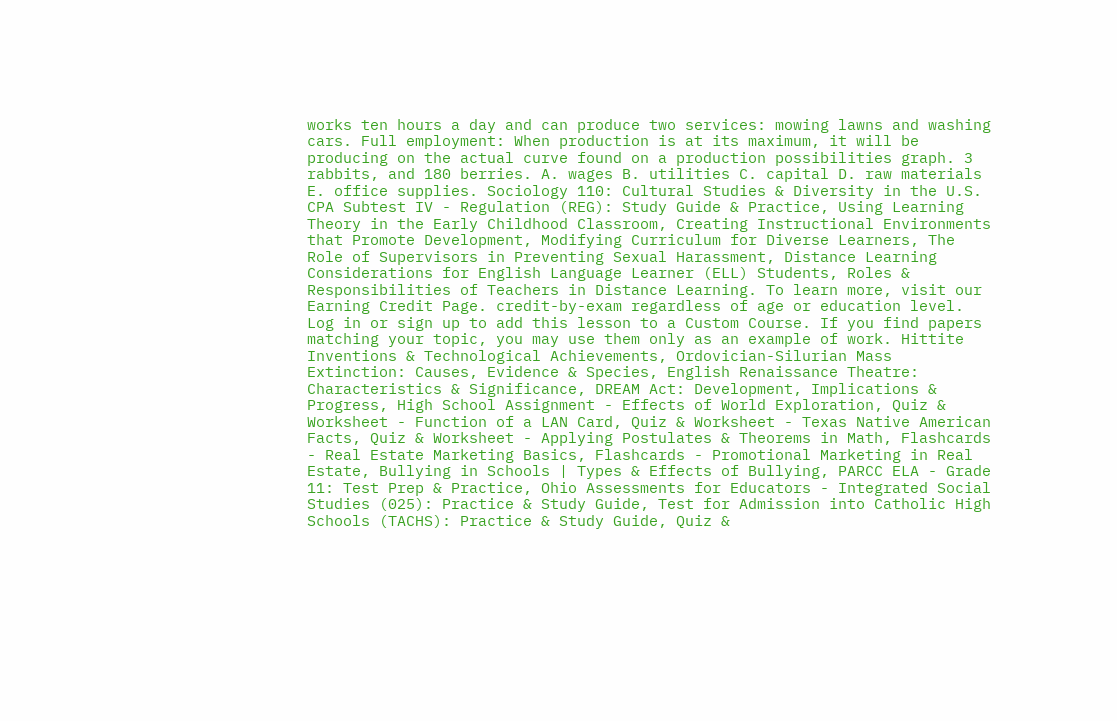works ten hours a day and can produce two services: mowing lawns and washing cars. Full employment: When production is at its maximum, it will be producing on the actual curve found on a production possibilities graph. 3 rabbits, and 180 berries. A. wages B. utilities C. capital D. raw materials E. office supplies. Sociology 110: Cultural Studies & Diversity in the U.S. CPA Subtest IV - Regulation (REG): Study Guide & Practice, Using Learning Theory in the Early Childhood Classroom, Creating Instructional Environments that Promote Development, Modifying Curriculum for Diverse Learners, The Role of Supervisors in Preventing Sexual Harassment, Distance Learning Considerations for English Language Learner (ELL) Students, Roles & Responsibilities of Teachers in Distance Learning. To learn more, visit our Earning Credit Page. credit-by-exam regardless of age or education level. Log in or sign up to add this lesson to a Custom Course. If you find papers matching your topic, you may use them only as an example of work. Hittite Inventions & Technological Achievements, Ordovician-Silurian Mass Extinction: Causes, Evidence & Species, English Renaissance Theatre: Characteristics & Significance, DREAM Act: Development, Implications & Progress, High School Assignment - Effects of World Exploration, Quiz & Worksheet - Function of a LAN Card, Quiz & Worksheet - Texas Native American Facts, Quiz & Worksheet - Applying Postulates & Theorems in Math, Flashcards - Real Estate Marketing Basics, Flashcards - Promotional Marketing in Real Estate, Bullying in Schools | Types & Effects of Bullying, PARCC ELA - Grade 11: Test Prep & Practice, Ohio Assessments for Educators - Integrated Social Studies (025): Practice & Study Guide, Test for Admission into Catholic High Schools (TACHS): Practice & Study Guide, Quiz &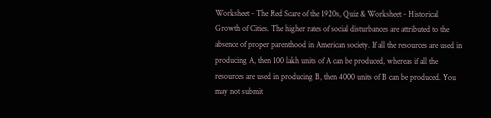Worksheet - The Red Scare of the 1920s, Quiz & Worksheet - Historical Growth of Cities. The higher rates of social disturbances are attributed to the absence of proper parenthood in American society. If all the resources are used in producing A, then 100 lakh units of A can be produced, whereas if all the resources are used in producing B, then 4000 units of B can be produced. You may not submit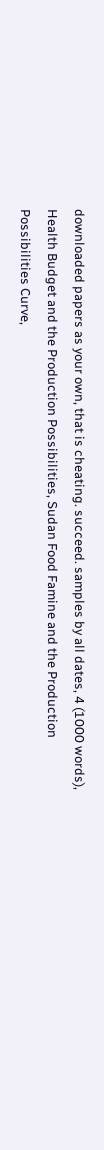downloaded papers as your own, that is cheating. succeed. samples by all dates, 4 (1000 words), Health Budget and the Production Possibilities, Sudan Food Famine and the Production Possibilities Curve,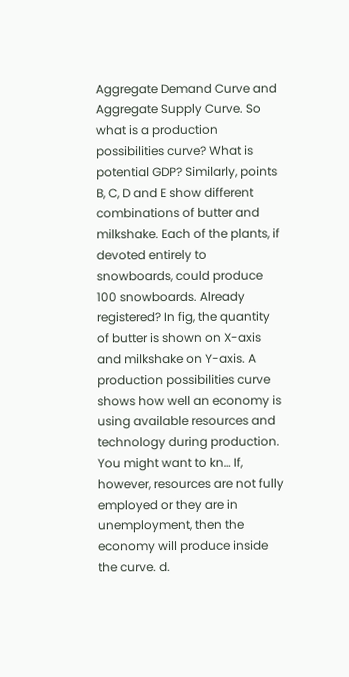Aggregate Demand Curve and Aggregate Supply Curve. So what is a production possibilities curve? What is potential GDP? Similarly, points B, C, D and E show different combinations of butter and milkshake. Each of the plants, if devoted entirely to snowboards, could produce 100 snowboards. Already registered? In fig, the quantity of butter is shown on X-axis and milkshake on Y-axis. A production possibilities curve shows how well an economy is using available resources and technology during production. You might want to kn… If, however, resources are not fully employed or they are in unemployment, then the economy will produce inside the curve. d.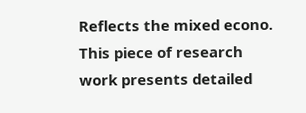Reflects the mixed econo. This piece of research work presents detailed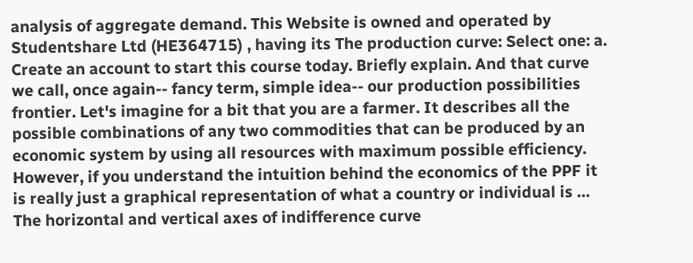analysis of aggregate demand. This Website is owned and operated by Studentshare Ltd (HE364715) , having its The production curve: Select one: a. Create an account to start this course today. Briefly explain. And that curve we call, once again-- fancy term, simple idea-- our production possibilities frontier. Let's imagine for a bit that you are a farmer. It describes all the possible combinations of any two commodities that can be produced by an economic system by using all resources with maximum possible efficiency. However, if you understand the intuition behind the economics of the PPF it is really just a graphical representation of what a country or individual is … The horizontal and vertical axes of indifference curve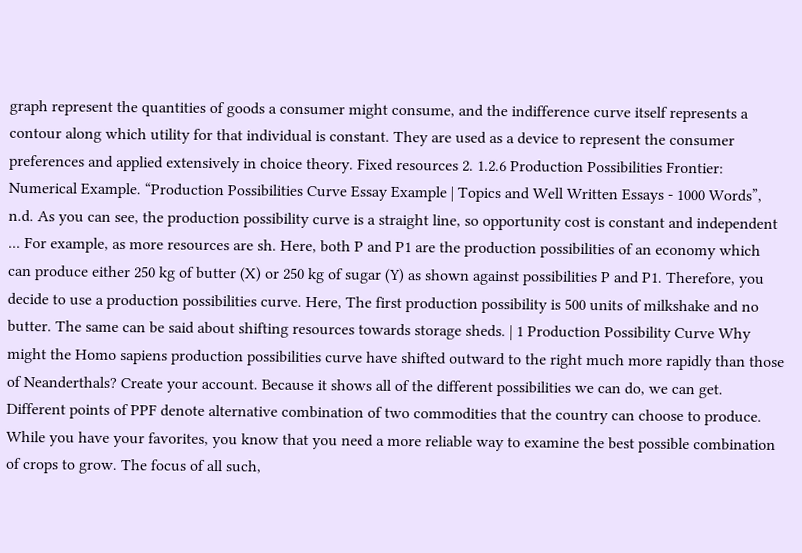graph represent the quantities of goods a consumer might consume, and the indifference curve itself represents a contour along which utility for that individual is constant. They are used as a device to represent the consumer preferences and applied extensively in choice theory. Fixed resources 2. 1.2.6 Production Possibilities Frontier: Numerical Example. “Production Possibilities Curve Essay Example | Topics and Well Written Essays - 1000 Words”, n.d. As you can see, the production possibility curve is a straight line, so opportunity cost is constant and independent ... For example, as more resources are sh. Here, both P and P1 are the production possibilities of an economy which can produce either 250 kg of butter (X) or 250 kg of sugar (Y) as shown against possibilities P and P1. Therefore, you decide to use a production possibilities curve. Here, The first production possibility is 500 units of milkshake and no butter. The same can be said about shifting resources towards storage sheds. | 1 Production Possibility Curve Why might the Homo sapiens production possibilities curve have shifted outward to the right much more rapidly than those of Neanderthals? Create your account. Because it shows all of the different possibilities we can do, we can get. Different points of PPF denote alternative combination of two commodities that the country can choose to produce. While you have your favorites, you know that you need a more reliable way to examine the best possible combination of crops to grow. The focus of all such,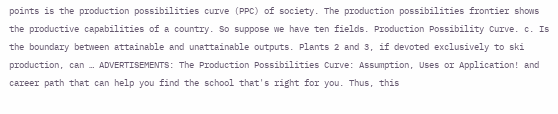points is the production possibilities curve (PPC) of society. The production possibilities frontier shows the productive capabilities of a country. So suppose we have ten fields. Production Possibility Curve. c. Is the boundary between attainable and unattainable outputs. Plants 2 and 3, if devoted exclusively to ski production, can … ADVERTISEMENTS: The Production Possibilities Curve: Assumption, Uses or Application! and career path that can help you find the school that's right for you. Thus, this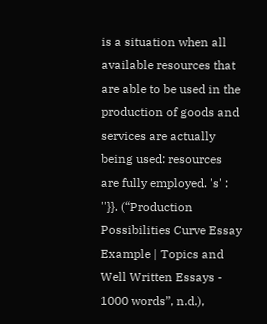is a situation when all available resources that are able to be used in the production of goods and services are actually being used: resources are fully employed. 's' : ''}}. (“Production Possibilities Curve Essay Example | Topics and Well Written Essays - 1000 words”, n.d.),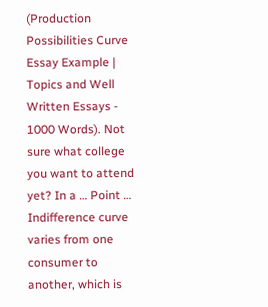(Production Possibilities Curve Essay Example | Topics and Well Written Essays - 1000 Words). Not sure what college you want to attend yet? In a … Point … Indifference curve varies from one consumer to another, which is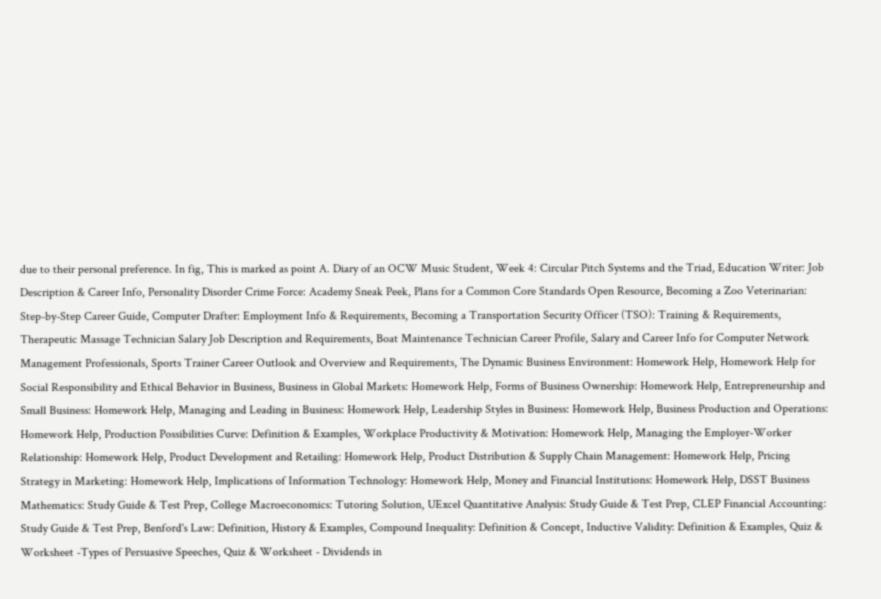due to their personal preference. In fig, This is marked as point A. Diary of an OCW Music Student, Week 4: Circular Pitch Systems and the Triad, Education Writer: Job Description & Career Info, Personality Disorder Crime Force: Academy Sneak Peek, Plans for a Common Core Standards Open Resource, Becoming a Zoo Veterinarian: Step-by-Step Career Guide, Computer Drafter: Employment Info & Requirements, Becoming a Transportation Security Officer (TSO): Training & Requirements, Therapeutic Massage Technician Salary Job Description and Requirements, Boat Maintenance Technician Career Profile, Salary and Career Info for Computer Network Management Professionals, Sports Trainer Career Outlook and Overview and Requirements, The Dynamic Business Environment: Homework Help, Homework Help for Social Responsibility and Ethical Behavior in Business, Business in Global Markets: Homework Help, Forms of Business Ownership: Homework Help, Entrepreneurship and Small Business: Homework Help, Managing and Leading in Business: Homework Help, Leadership Styles in Business: Homework Help, Business Production and Operations: Homework Help, Production Possibilities Curve: Definition & Examples, Workplace Productivity & Motivation: Homework Help, Managing the Employer-Worker Relationship: Homework Help, Product Development and Retailing: Homework Help, Product Distribution & Supply Chain Management: Homework Help, Pricing Strategy in Marketing: Homework Help, Implications of Information Technology: Homework Help, Money and Financial Institutions: Homework Help, DSST Business Mathematics: Study Guide & Test Prep, College Macroeconomics: Tutoring Solution, UExcel Quantitative Analysis: Study Guide & Test Prep, CLEP Financial Accounting: Study Guide & Test Prep, Benford's Law: Definition, History & Examples, Compound Inequality: Definition & Concept, Inductive Validity: Definition & Examples, Quiz & Worksheet -Types of Persuasive Speeches, Quiz & Worksheet - Dividends in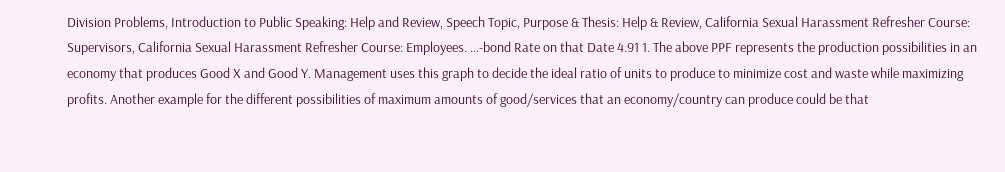Division Problems, Introduction to Public Speaking: Help and Review, Speech Topic, Purpose & Thesis: Help & Review, California Sexual Harassment Refresher Course: Supervisors, California Sexual Harassment Refresher Course: Employees. ...-bond Rate on that Date 4.91 1. The above PPF represents the production possibilities in an economy that produces Good X and Good Y. Management uses this graph to decide the ideal ratio of units to produce to minimize cost and waste while maximizing profits. Another example for the different possibilities of maximum amounts of good/services that an economy/country can produce could be that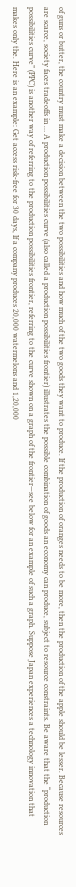of guns or butter, the country must make a decision between the two possibilities and how much of the two goods they want to produce. If the production of oranges needs to be more, then the production of the apple should be lesser. Because resources are scarce, society faces tradeoffs in … A production possibilities curve (also called a production possibilities frontier) illustrates the possible combination of goods an economy can produce, subject to resource constraints. Be aware that the “production possibilities curve” (PPC) is another way of referring to the production possibilities frontier, referring to the curve shown on a graph of the frontier—see below for an example of such a graph. Suppose Japan experiences a technology innovation that makes only the. Here is an example: Get access risk-free for 30 days, If a company produces 20,000 watermelons and 1,20,000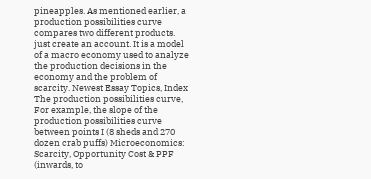pineapples. As mentioned earlier, a production possibilities curve compares two different products. just create an account. It is a model of a macro economy used to analyze the production decisions in the economy and the problem of scarcity. Newest Essay Topics, Index The production possibilities curve, For example, the slope of the production possibilities curve between points I (8 sheds and 270 dozen crab puffs) Microeconomics: Scarcity, Opportunity Cost & PPF (inwards, to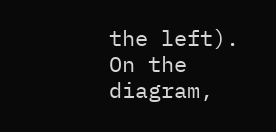the left). On the diagram,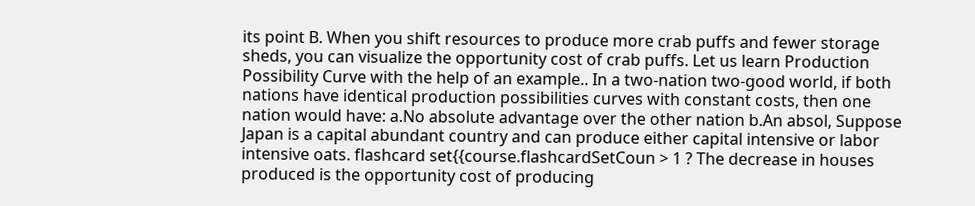its point B. When you shift resources to produce more crab puffs and fewer storage sheds, you can visualize the opportunity cost of crab puffs. Let us learn Production Possibility Curve with the help of an example.. In a two-nation two-good world, if both nations have identical production possibilities curves with constant costs, then one nation would have: a.No absolute advantage over the other nation b.An absol, Suppose Japan is a capital abundant country and can produce either capital intensive or labor intensive oats. flashcard set{{course.flashcardSetCoun > 1 ? The decrease in houses produced is the opportunity cost of producing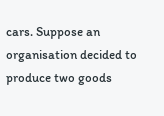cars. Suppose an organisation decided to produce two goods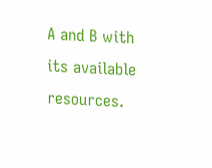A and B with its available resources.